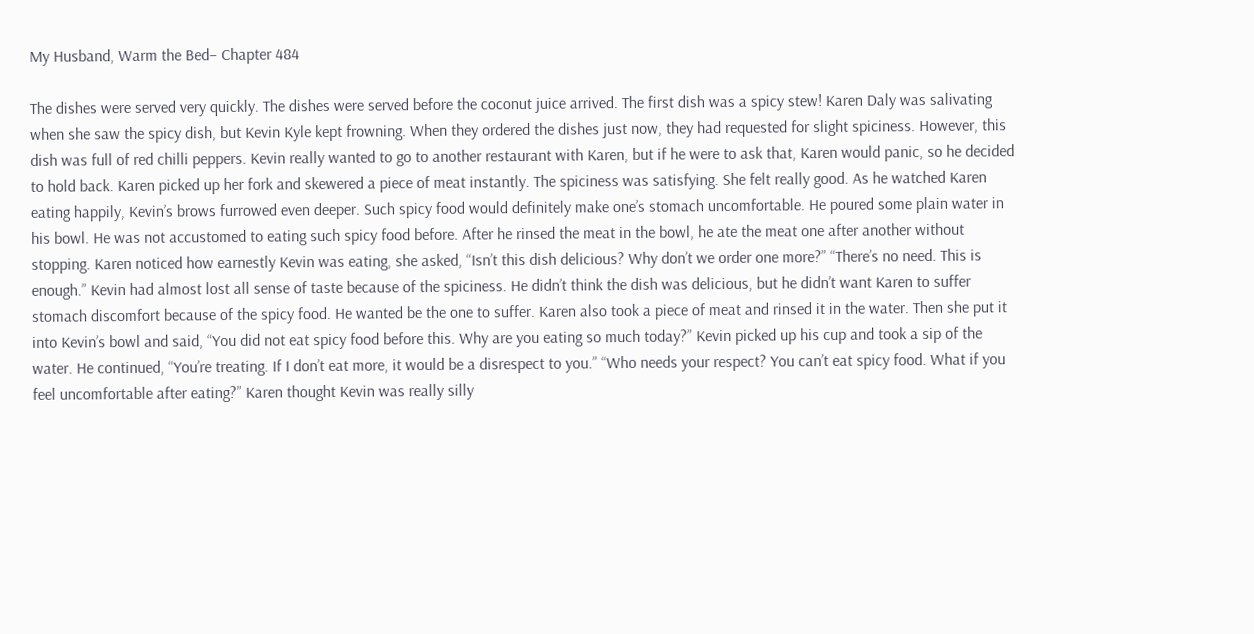My Husband, Warm the Bed– Chapter 484

The dishes were served very quickly. The dishes were served before the coconut juice arrived. The first dish was a spicy stew! Karen Daly was salivating when she saw the spicy dish, but Kevin Kyle kept frowning. When they ordered the dishes just now, they had requested for slight spiciness. However, this dish was full of red chilli peppers. Kevin really wanted to go to another restaurant with Karen, but if he were to ask that, Karen would panic, so he decided to hold back. Karen picked up her fork and skewered a piece of meat instantly. The spiciness was satisfying. She felt really good. As he watched Karen eating happily, Kevin’s brows furrowed even deeper. Such spicy food would definitely make one’s stomach uncomfortable. He poured some plain water in his bowl. He was not accustomed to eating such spicy food before. After he rinsed the meat in the bowl, he ate the meat one after another without stopping. Karen noticed how earnestly Kevin was eating, she asked, “Isn’t this dish delicious? Why don’t we order one more?” “There’s no need. This is enough.” Kevin had almost lost all sense of taste because of the spiciness. He didn’t think the dish was delicious, but he didn’t want Karen to suffer stomach discomfort because of the spicy food. He wanted be the one to suffer. Karen also took a piece of meat and rinsed it in the water. Then she put it into Kevin’s bowl and said, “You did not eat spicy food before this. Why are you eating so much today?” Kevin picked up his cup and took a sip of the water. He continued, “You’re treating. If I don’t eat more, it would be a disrespect to you.” “Who needs your respect? You can’t eat spicy food. What if you feel uncomfortable after eating?” Karen thought Kevin was really silly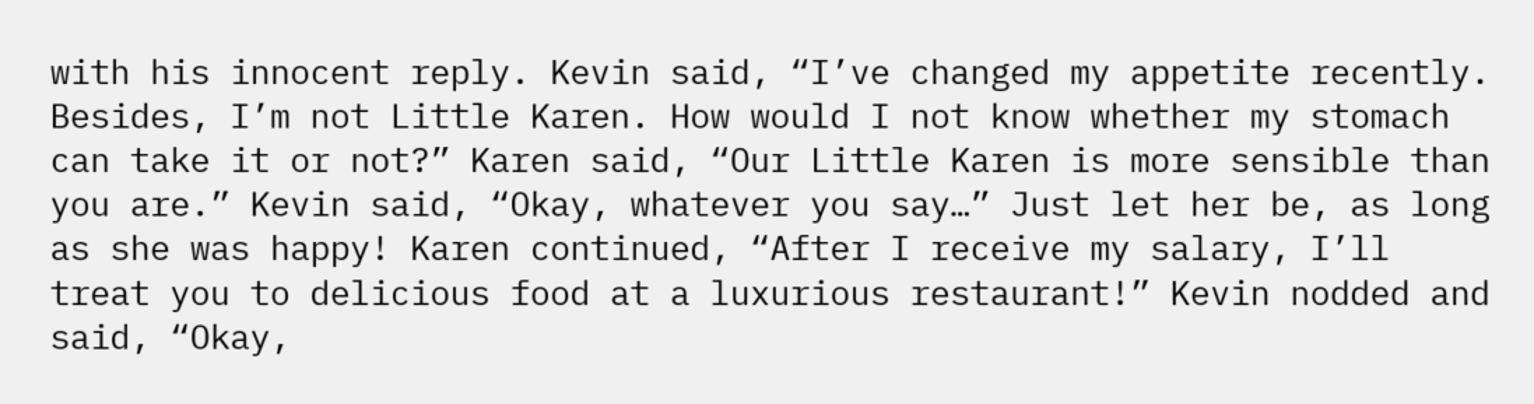with his innocent reply. Kevin said, “I’ve changed my appetite recently. Besides, I’m not Little Karen. How would I not know whether my stomach can take it or not?” Karen said, “Our Little Karen is more sensible than you are.” Kevin said, “Okay, whatever you say…” Just let her be, as long as she was happy! Karen continued, “After I receive my salary, I’ll treat you to delicious food at a luxurious restaurant!” Kevin nodded and said, “Okay,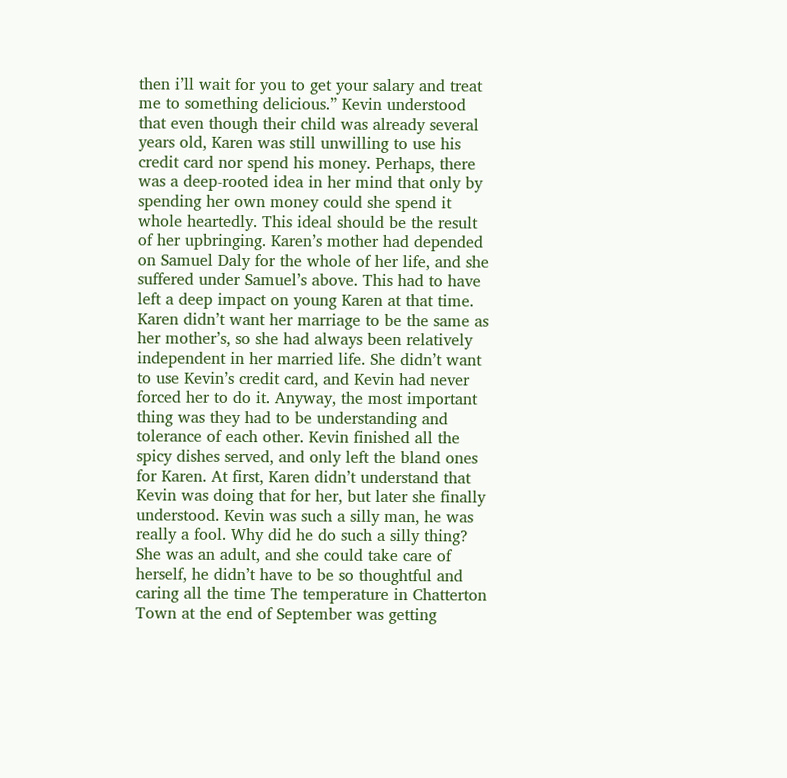then i’ll wait for you to get your salary and treat me to something delicious.” Kevin understood that even though their child was already several years old, Karen was still unwilling to use his credit card nor spend his money. Perhaps, there was a deep-rooted idea in her mind that only by spending her own money could she spend it whole heartedly. This ideal should be the result of her upbringing. Karen’s mother had depended on Samuel Daly for the whole of her life, and she suffered under Samuel’s above. This had to have left a deep impact on young Karen at that time. Karen didn’t want her marriage to be the same as her mother’s, so she had always been relatively independent in her married life. She didn’t want to use Kevin’s credit card, and Kevin had never forced her to do it. Anyway, the most important thing was they had to be understanding and tolerance of each other. Kevin finished all the spicy dishes served, and only left the bland ones for Karen. At first, Karen didn’t understand that Kevin was doing that for her, but later she finally understood. Kevin was such a silly man, he was really a fool. Why did he do such a silly thing? She was an adult, and she could take care of herself, he didn’t have to be so thoughtful and caring all the time The temperature in Chatterton Town at the end of September was getting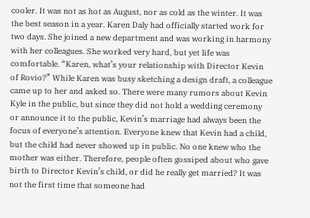cooler. It was not as hot as August, nor as cold as the winter. It was the best season in a year. Karen Daly had officially started work for two days. She joined a new department and was working in harmony with her colleagues. She worked very hard, but yet life was comfortable. “Karen, what’s your relationship with Director Kevin of Rovio?” While Karen was busy sketching a design draft, a colleague came up to her and asked so. There were many rumors about Kevin Kyle in the public, but since they did not hold a wedding ceremony or announce it to the public, Kevin’s marriage had always been the focus of everyone’s attention. Everyone knew that Kevin had a child, but the child had never showed up in public. No one knew who the mother was either. Therefore, people often gossiped about who gave birth to Director Kevin’s child, or did he really get married? It was not the first time that someone had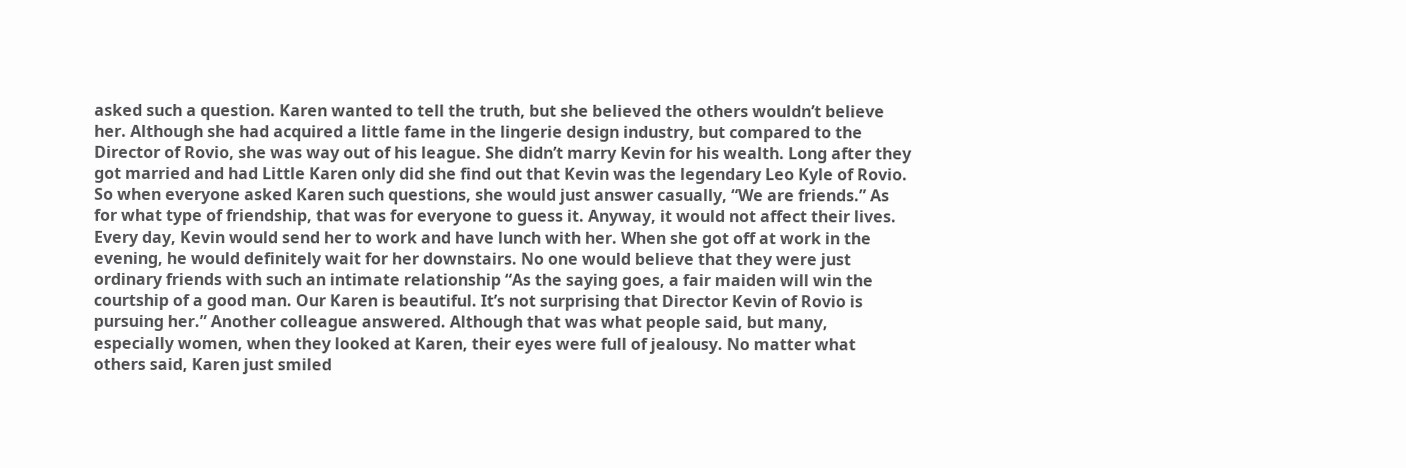asked such a question. Karen wanted to tell the truth, but she believed the others wouldn’t believe her. Although she had acquired a little fame in the lingerie design industry, but compared to the Director of Rovio, she was way out of his league. She didn’t marry Kevin for his wealth. Long after they got married and had Little Karen only did she find out that Kevin was the legendary Leo Kyle of Rovio. So when everyone asked Karen such questions, she would just answer casually, “We are friends.” As for what type of friendship, that was for everyone to guess it. Anyway, it would not affect their lives. Every day, Kevin would send her to work and have lunch with her. When she got off at work in the evening, he would definitely wait for her downstairs. No one would believe that they were just ordinary friends with such an intimate relationship “As the saying goes, a fair maiden will win the courtship of a good man. Our Karen is beautiful. It’s not surprising that Director Kevin of Rovio is pursuing her.” Another colleague answered. Although that was what people said, but many, especially women, when they looked at Karen, their eyes were full of jealousy. No matter what others said, Karen just smiled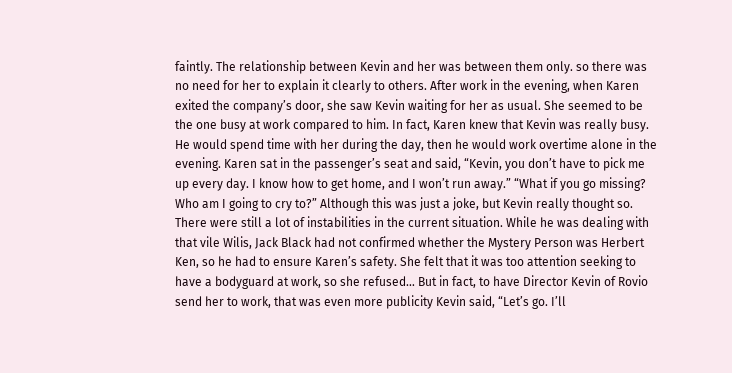faintly. The relationship between Kevin and her was between them only. so there was no need for her to explain it clearly to others. After work in the evening, when Karen exited the company’s door, she saw Kevin waiting for her as usual. She seemed to be the one busy at work compared to him. In fact, Karen knew that Kevin was really busy. He would spend time with her during the day, then he would work overtime alone in the evening. Karen sat in the passenger’s seat and said, “Kevin, you don’t have to pick me up every day. I know how to get home, and I won’t run away.” “What if you go missing? Who am I going to cry to?” Although this was just a joke, but Kevin really thought so. There were still a lot of instabilities in the current situation. While he was dealing with that vile Wilis, Jack Black had not confirmed whether the Mystery Person was Herbert Ken, so he had to ensure Karen’s safety. She felt that it was too attention seeking to have a bodyguard at work, so she refused… But in fact, to have Director Kevin of Rovio send her to work, that was even more publicity Kevin said, “Let’s go. I’ll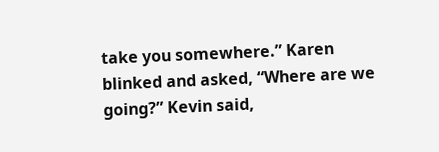take you somewhere.” Karen blinked and asked, “Where are we going?” Kevin said,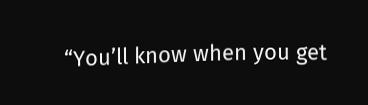“You’ll know when you get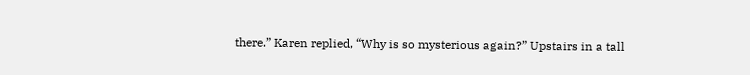there.” Karen replied, “Why is so mysterious again?” Upstairs in a tall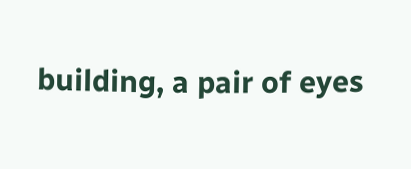building, a pair of eyes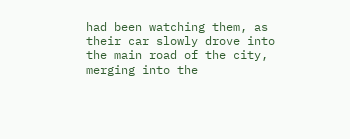had been watching them, as their car slowly drove into the main road of the city, merging into the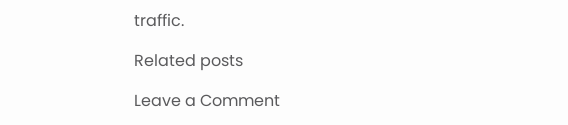traffic.

Related posts

Leave a Comment